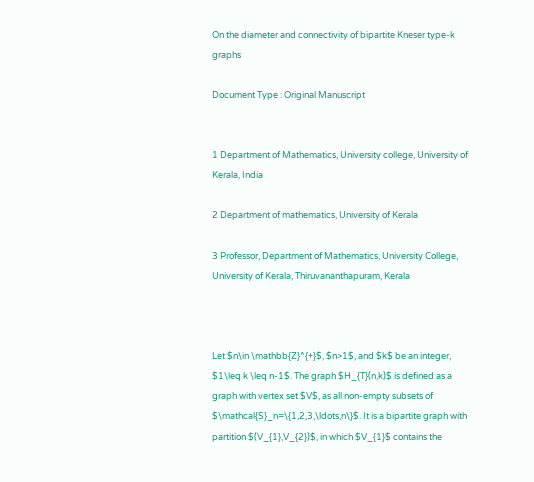On the diameter and connectivity of bipartite Kneser type-k graphs

Document Type : Original Manuscript


1 Department of Mathematics, University college, University of Kerala, India

2 Department of mathematics, University of Kerala

3 Professor, Department of Mathematics, University College, University of Kerala, Thiruvananthapuram, Kerala



Let $n\in \mathbb{Z}^{+}$, $n>1$, and $k$ be an integer, $1\leq k \leq n-1$. The graph $H_{T}(n,k)$ is defined as a graph with vertex set $V$, as all non-empty subsets of $\mathcal{S}_n=\{1,2,3,\ldots,n\}$. It is a bipartite graph with partition $(V_{1},V_{2})$, in which $V_{1}$ contains the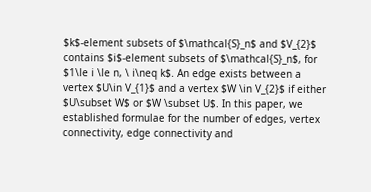$k$-element subsets of $\mathcal{S}_n$ and $V_{2}$ contains $i$-element subsets of $\mathcal{S}_n$, for $1\le i \le n, \ i\neq k$. An edge exists between a vertex $U\in V_{1}$ and a vertex $W \in V_{2}$ if either $U\subset W$ or $W \subset U$. In this paper, we established formulae for the number of edges, vertex connectivity, edge connectivity and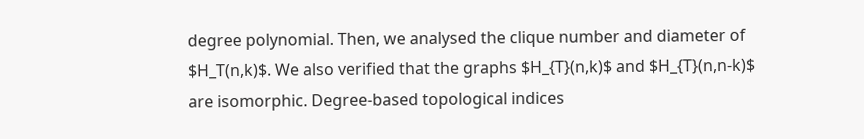degree polynomial. Then, we analysed the clique number and diameter of $H_T(n,k)$. We also verified that the graphs $H_{T}(n,k)$ and $H_{T}(n,n-k)$ are isomorphic. Degree-based topological indices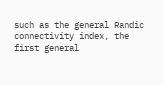such as the general Randic connectivity index, the first general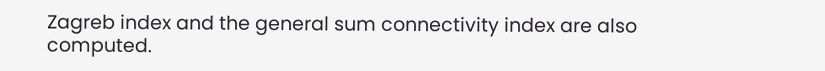Zagreb index and the general sum connectivity index are also computed.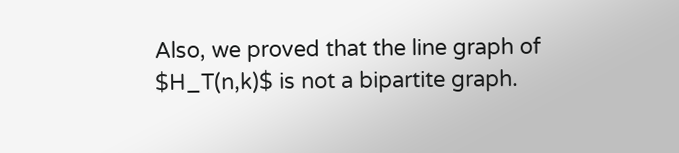Also, we proved that the line graph of $H_T(n,k)$ is not a bipartite graph.